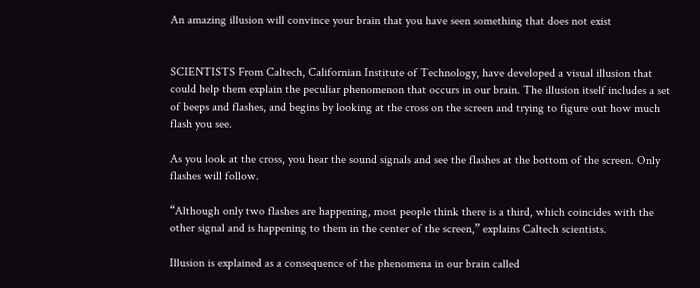An amazing illusion will convince your brain that you have seen something that does not exist


SCIENTISTS From Caltech, Californian Institute of Technology, have developed a visual illusion that could help them explain the peculiar phenomenon that occurs in our brain. The illusion itself includes a set of beeps and flashes, and begins by looking at the cross on the screen and trying to figure out how much flash you see.

As you look at the cross, you hear the sound signals and see the flashes at the bottom of the screen. Only flashes will follow.

“Although only two flashes are happening, most people think there is a third, which coincides with the other signal and is happening to them in the center of the screen,” explains Caltech scientists.

Illusion is explained as a consequence of the phenomena in our brain called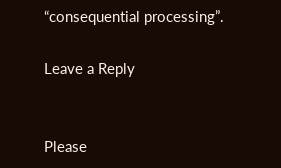“consequential processing”.

Leave a Reply


Please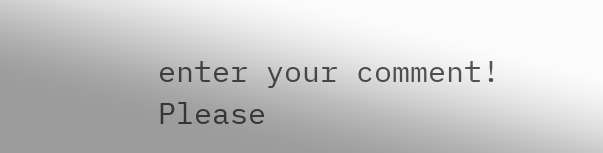enter your comment!
Please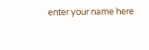enter your name here